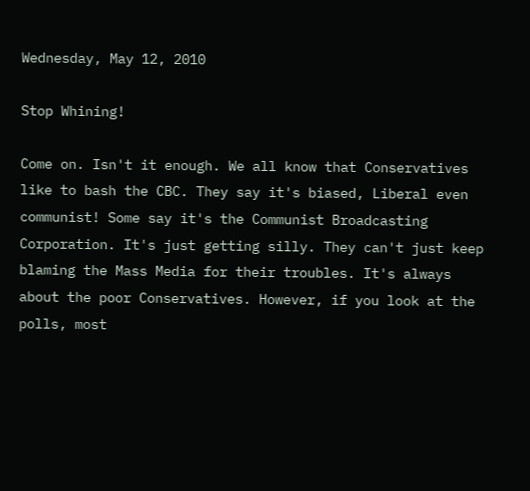Wednesday, May 12, 2010

Stop Whining!

Come on. Isn't it enough. We all know that Conservatives like to bash the CBC. They say it's biased, Liberal even communist! Some say it's the Communist Broadcasting Corporation. It's just getting silly. They can't just keep blaming the Mass Media for their troubles. It's always about the poor Conservatives. However, if you look at the polls, most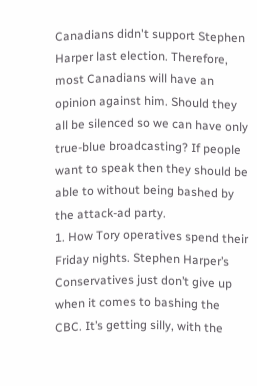Canadians didn't support Stephen Harper last election. Therefore, most Canadians will have an opinion against him. Should they all be silenced so we can have only true-blue broadcasting? If people want to speak then they should be able to without being bashed by the attack-ad party.
1. How Tory operatives spend their Friday nights. Stephen Harper’s Conservatives just don’t give up when it comes to bashing the CBC. It’s getting silly, with the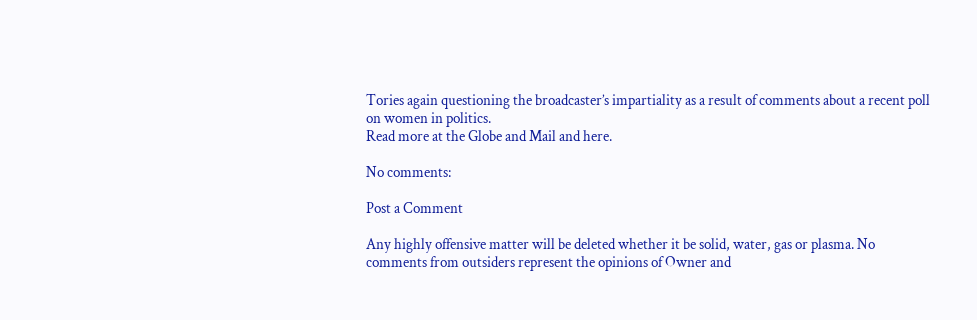Tories again questioning the broadcaster’s impartiality as a result of comments about a recent poll on women in politics.
Read more at the Globe and Mail and here.

No comments:

Post a Comment

Any highly offensive matter will be deleted whether it be solid, water, gas or plasma. No comments from outsiders represent the opinions of Owner and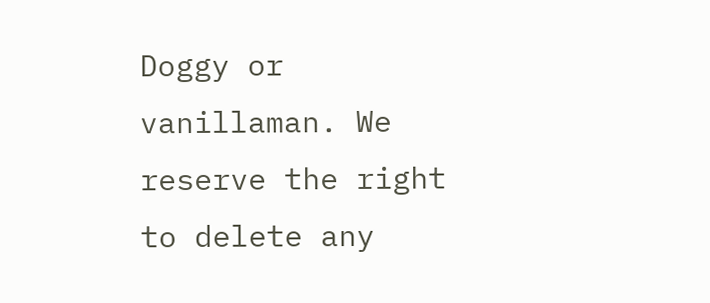Doggy or vanillaman. We reserve the right to delete any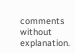comments without explanation.